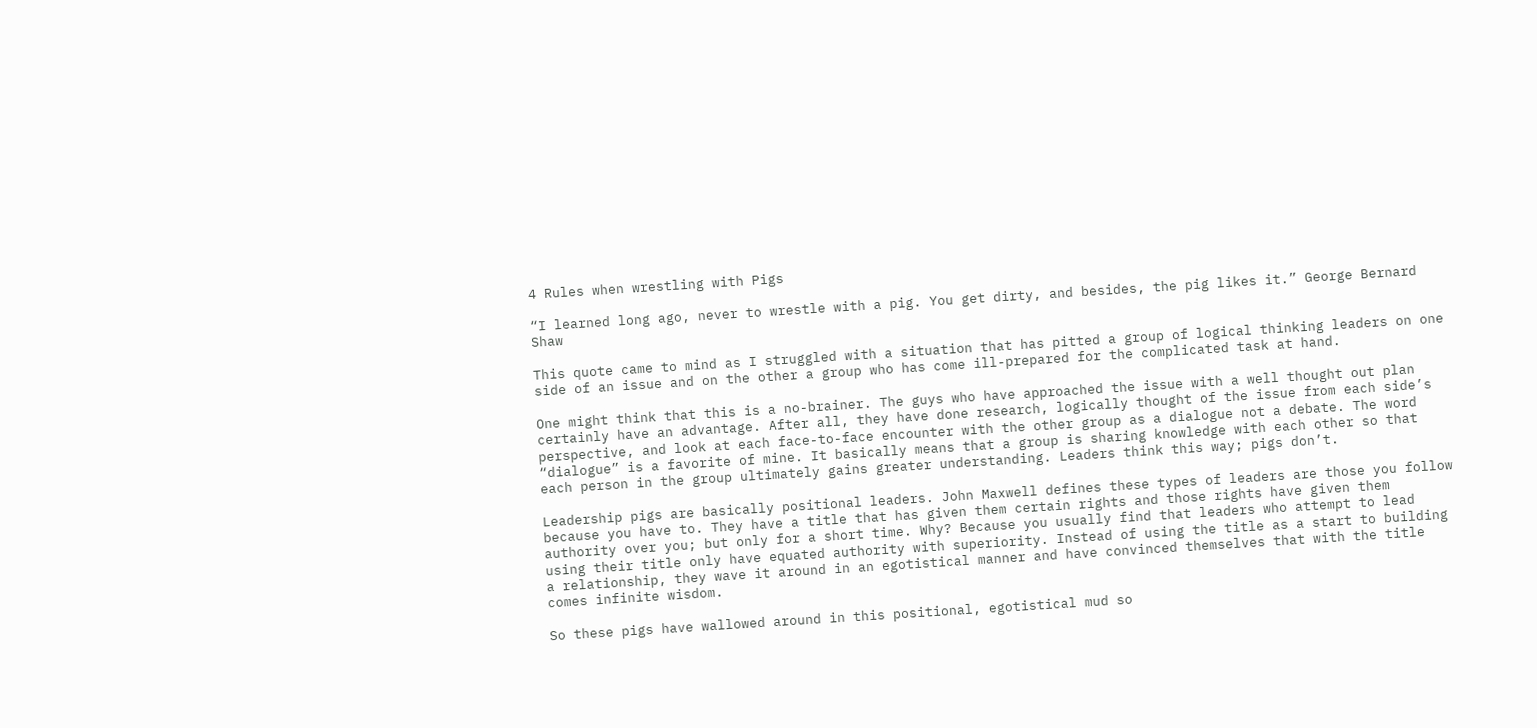4 Rules when wrestling with Pigs

“I learned long ago, never to wrestle with a pig. You get dirty, and besides, the pig likes it.” George Bernard Shaw

This quote came to mind as I struggled with a situation that has pitted a group of logical thinking leaders on one side of an issue and on the other a group who has come ill-prepared for the complicated task at hand.

One might think that this is a no-brainer. The guys who have approached the issue with a well thought out plan certainly have an advantage. After all, they have done research, logically thought of the issue from each side’s perspective, and look at each face-to-face encounter with the other group as a dialogue not a debate. The word “dialogue” is a favorite of mine. It basically means that a group is sharing knowledge with each other so that each person in the group ultimately gains greater understanding. Leaders think this way; pigs don’t.

Leadership pigs are basically positional leaders. John Maxwell defines these types of leaders are those you follow because you have to. They have a title that has given them certain rights and those rights have given them authority over you; but only for a short time. Why? Because you usually find that leaders who attempt to lead using their title only have equated authority with superiority. Instead of using the title as a start to building a relationship, they wave it around in an egotistical manner and have convinced themselves that with the title comes infinite wisdom.

So these pigs have wallowed around in this positional, egotistical mud so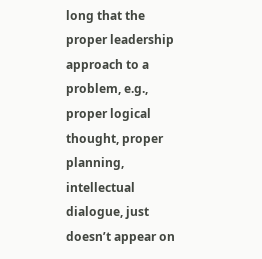long that the proper leadership approach to a problem, e.g., proper logical thought, proper planning, intellectual dialogue, just doesn’t appear on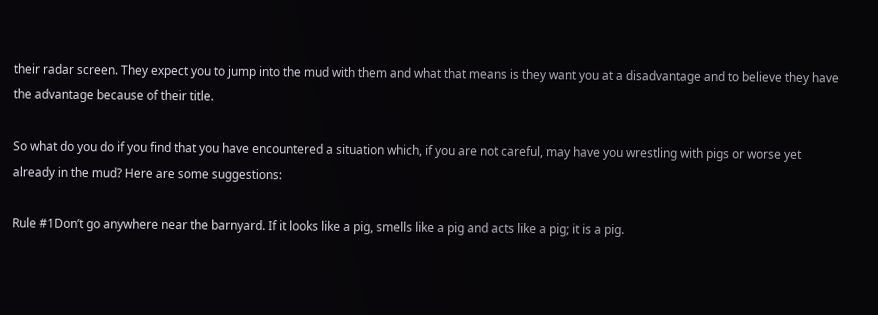their radar screen. They expect you to jump into the mud with them and what that means is they want you at a disadvantage and to believe they have the advantage because of their title.

So what do you do if you find that you have encountered a situation which, if you are not careful, may have you wrestling with pigs or worse yet already in the mud? Here are some suggestions:

Rule #1Don’t go anywhere near the barnyard. If it looks like a pig, smells like a pig and acts like a pig; it is a pig.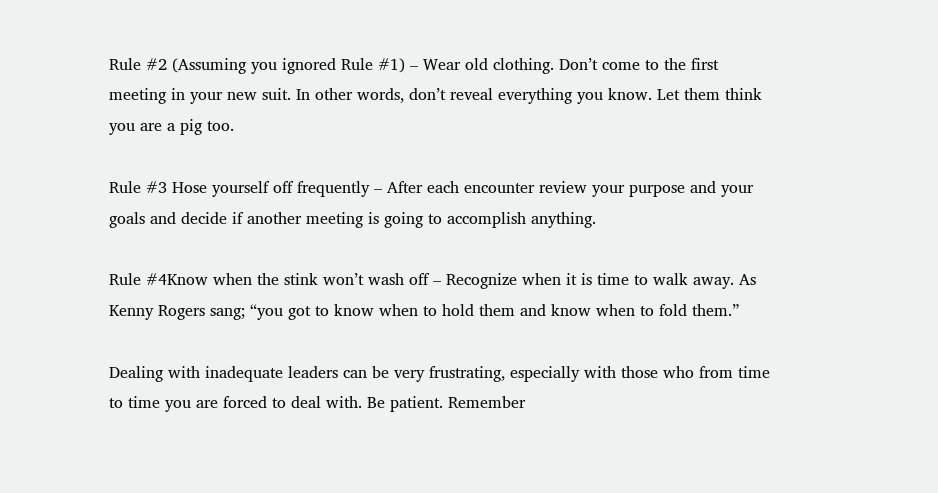Rule #2 (Assuming you ignored Rule #1) – Wear old clothing. Don’t come to the first meeting in your new suit. In other words, don’t reveal everything you know. Let them think you are a pig too.

Rule #3 Hose yourself off frequently – After each encounter review your purpose and your goals and decide if another meeting is going to accomplish anything.

Rule #4Know when the stink won’t wash off – Recognize when it is time to walk away. As Kenny Rogers sang; “you got to know when to hold them and know when to fold them.”

Dealing with inadequate leaders can be very frustrating, especially with those who from time to time you are forced to deal with. Be patient. Remember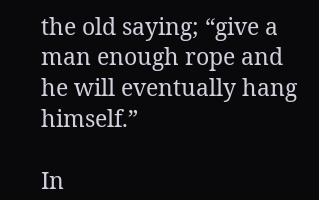the old saying; “give a man enough rope and he will eventually hang himself.”

In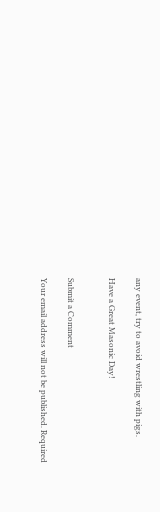any event, try to avoid wrestling with pigs.

Have a Great Masonic Day!


Submit a Comment

Your email address will not be published. Required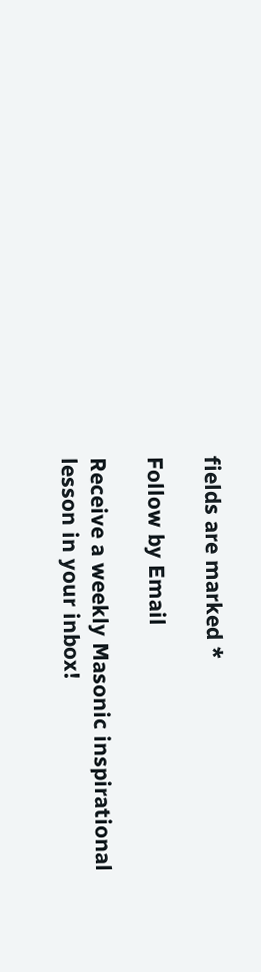fields are marked *

Follow by Email

Receive a weekly Masonic inspirational lesson in your inbox!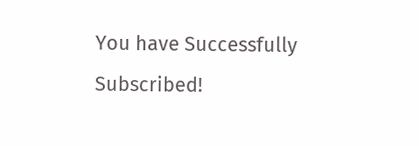You have Successfully Subscribed!